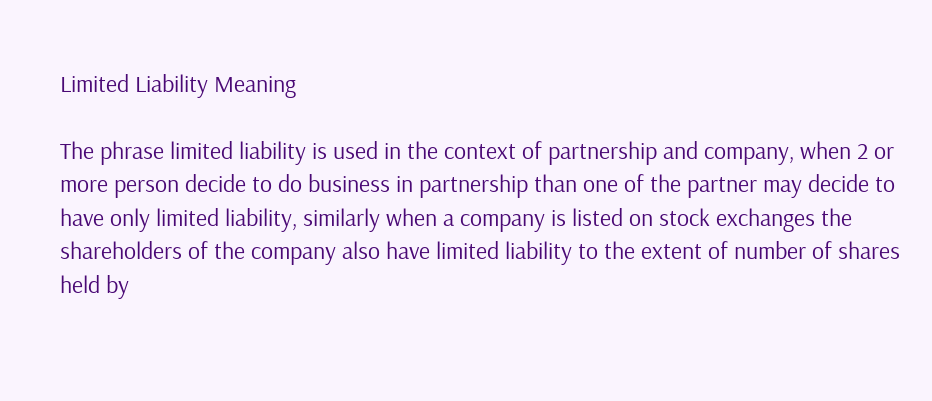Limited Liability Meaning

The phrase limited liability is used in the context of partnership and company, when 2 or more person decide to do business in partnership than one of the partner may decide to have only limited liability, similarly when a company is listed on stock exchanges the shareholders of the company also have limited liability to the extent of number of shares held by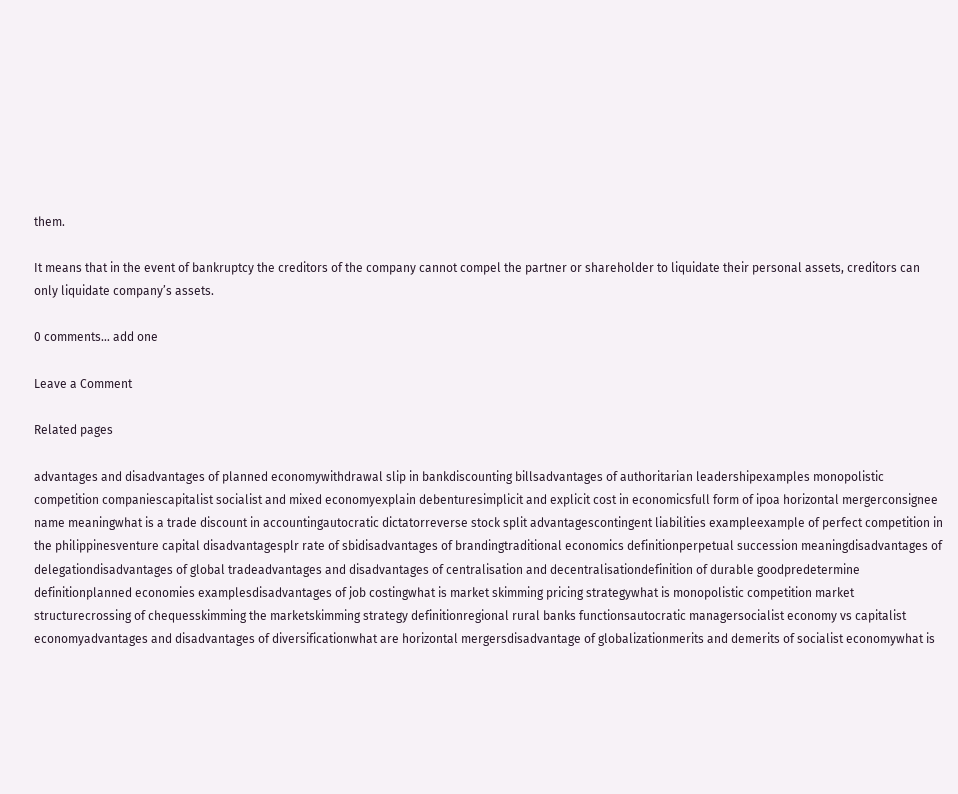them.

It means that in the event of bankruptcy the creditors of the company cannot compel the partner or shareholder to liquidate their personal assets, creditors can only liquidate company’s assets.

0 comments… add one

Leave a Comment

Related pages

advantages and disadvantages of planned economywithdrawal slip in bankdiscounting billsadvantages of authoritarian leadershipexamples monopolistic competition companiescapitalist socialist and mixed economyexplain debenturesimplicit and explicit cost in economicsfull form of ipoa horizontal mergerconsignee name meaningwhat is a trade discount in accountingautocratic dictatorreverse stock split advantagescontingent liabilities exampleexample of perfect competition in the philippinesventure capital disadvantagesplr rate of sbidisadvantages of brandingtraditional economics definitionperpetual succession meaningdisadvantages of delegationdisadvantages of global tradeadvantages and disadvantages of centralisation and decentralisationdefinition of durable goodpredetermine definitionplanned economies examplesdisadvantages of job costingwhat is market skimming pricing strategywhat is monopolistic competition market structurecrossing of chequesskimming the marketskimming strategy definitionregional rural banks functionsautocratic managersocialist economy vs capitalist economyadvantages and disadvantages of diversificationwhat are horizontal mergersdisadvantage of globalizationmerits and demerits of socialist economywhat is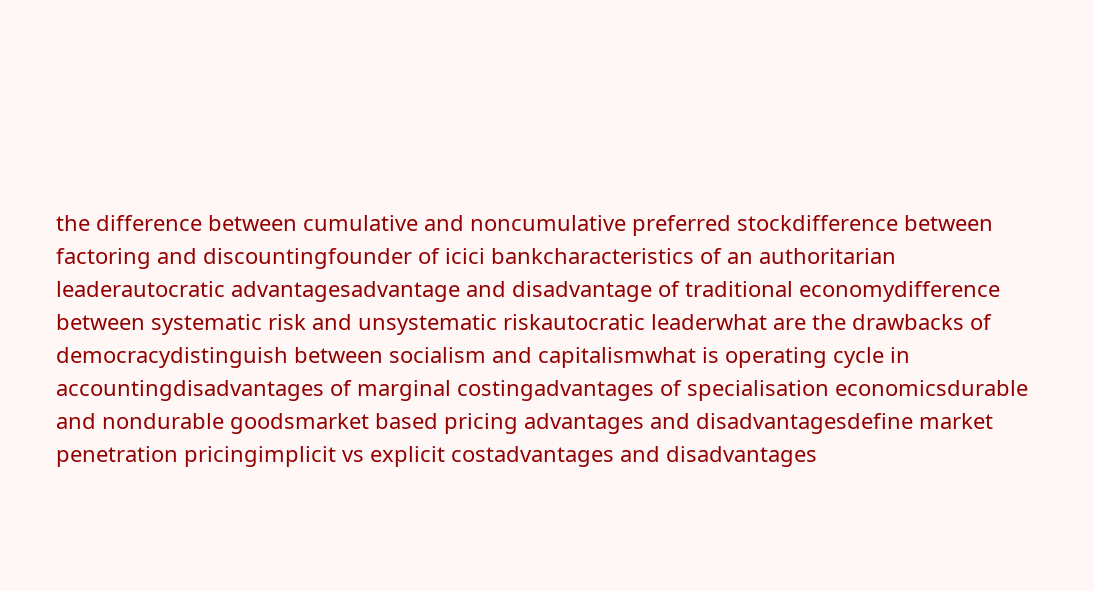the difference between cumulative and noncumulative preferred stockdifference between factoring and discountingfounder of icici bankcharacteristics of an authoritarian leaderautocratic advantagesadvantage and disadvantage of traditional economydifference between systematic risk and unsystematic riskautocratic leaderwhat are the drawbacks of democracydistinguish between socialism and capitalismwhat is operating cycle in accountingdisadvantages of marginal costingadvantages of specialisation economicsdurable and nondurable goodsmarket based pricing advantages and disadvantagesdefine market penetration pricingimplicit vs explicit costadvantages and disadvantages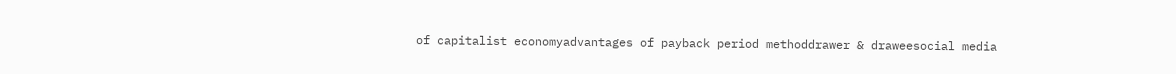of capitalist economyadvantages of payback period methoddrawer & draweesocial media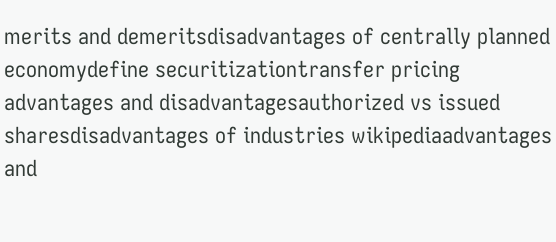merits and demeritsdisadvantages of centrally planned economydefine securitizationtransfer pricing advantages and disadvantagesauthorized vs issued sharesdisadvantages of industries wikipediaadvantages and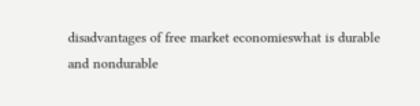disadvantages of free market economieswhat is durable and nondurable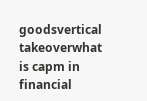goodsvertical takeoverwhat is capm in financial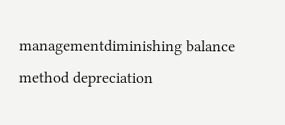managementdiminishing balance method depreciation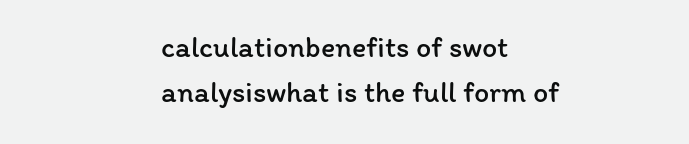calculationbenefits of swot analysiswhat is the full form of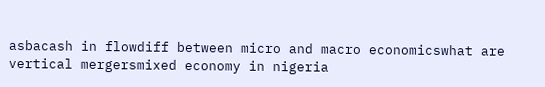asbacash in flowdiff between micro and macro economicswhat are vertical mergersmixed economy in nigeria